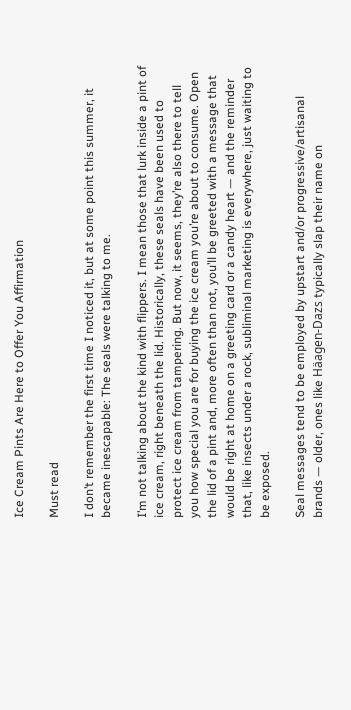Ice Cream Pints Are Here to Offer You Affirmation

Must read

I don’t remember the first time I noticed it, but at some point this summer, it became inescapable: The seals were talking to me.

I’m not talking about the kind with flippers. I mean those that lurk inside a pint of ice cream, right beneath the lid. Historically, these seals have been used to protect ice cream from tampering. But now, it seems, they’re also there to tell you how special you are for buying the ice cream you’re about to consume. Open the lid of a pint and, more often than not, you’ll be greeted with a message that would be right at home on a greeting card or a candy heart — and the reminder that, like insects under a rock, subliminal marketing is everywhere, just waiting to be exposed.

Seal messages tend to be employed by upstart and/or progressive/artisanal brands — older, ones like Häagen-Dazs typically slap their name on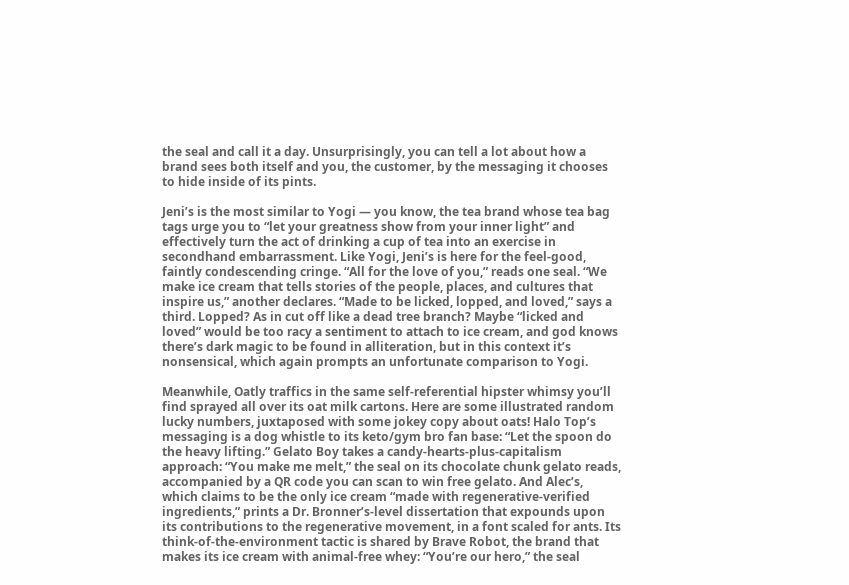the seal and call it a day. Unsurprisingly, you can tell a lot about how a brand sees both itself and you, the customer, by the messaging it chooses to hide inside of its pints.

Jeni’s is the most similar to Yogi — you know, the tea brand whose tea bag tags urge you to “let your greatness show from your inner light” and effectively turn the act of drinking a cup of tea into an exercise in secondhand embarrassment. Like Yogi, Jeni’s is here for the feel-good, faintly condescending cringe. “All for the love of you,” reads one seal. “We make ice cream that tells stories of the people, places, and cultures that inspire us,” another declares. “Made to be licked, lopped, and loved,” says a third. Lopped? As in cut off like a dead tree branch? Maybe “licked and loved” would be too racy a sentiment to attach to ice cream, and god knows there’s dark magic to be found in alliteration, but in this context it’s nonsensical, which again prompts an unfortunate comparison to Yogi.

Meanwhile, Oatly traffics in the same self-referential hipster whimsy you’ll find sprayed all over its oat milk cartons. Here are some illustrated random lucky numbers, juxtaposed with some jokey copy about oats! Halo Top’s messaging is a dog whistle to its keto/gym bro fan base: “Let the spoon do the heavy lifting.” Gelato Boy takes a candy-hearts-plus-capitalism approach: “You make me melt,” the seal on its chocolate chunk gelato reads, accompanied by a QR code you can scan to win free gelato. And Alec’s, which claims to be the only ice cream “made with regenerative-verified ingredients,” prints a Dr. Bronner’s-level dissertation that expounds upon its contributions to the regenerative movement, in a font scaled for ants. Its think-of-the-environment tactic is shared by Brave Robot, the brand that makes its ice cream with animal-free whey: “You’re our hero,” the seal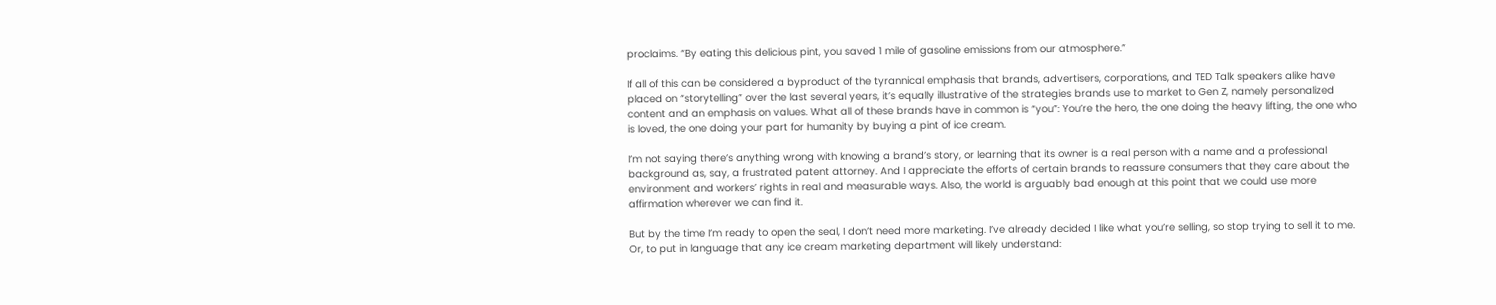proclaims. “By eating this delicious pint, you saved 1 mile of gasoline emissions from our atmosphere.”

If all of this can be considered a byproduct of the tyrannical emphasis that brands, advertisers, corporations, and TED Talk speakers alike have placed on “storytelling” over the last several years, it’s equally illustrative of the strategies brands use to market to Gen Z, namely personalized content and an emphasis on values. What all of these brands have in common is “you”: You’re the hero, the one doing the heavy lifting, the one who is loved, the one doing your part for humanity by buying a pint of ice cream.

I’m not saying there’s anything wrong with knowing a brand’s story, or learning that its owner is a real person with a name and a professional background as, say, a frustrated patent attorney. And I appreciate the efforts of certain brands to reassure consumers that they care about the environment and workers’ rights in real and measurable ways. Also, the world is arguably bad enough at this point that we could use more affirmation wherever we can find it.

But by the time I’m ready to open the seal, I don’t need more marketing. I’ve already decided I like what you’re selling, so stop trying to sell it to me. Or, to put in language that any ice cream marketing department will likely understand: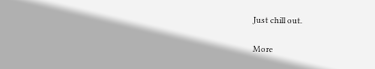Just chill out.

More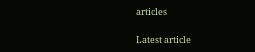articles

Latest article